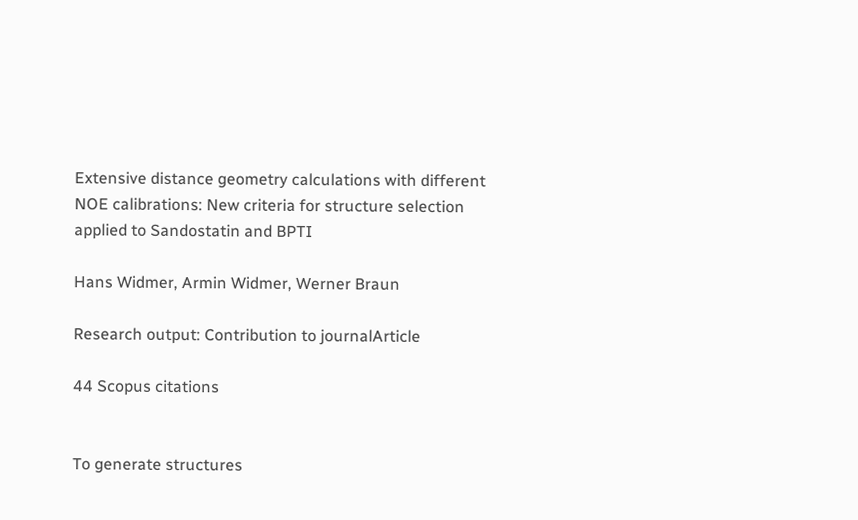Extensive distance geometry calculations with different NOE calibrations: New criteria for structure selection applied to Sandostatin and BPTI

Hans Widmer, Armin Widmer, Werner Braun

Research output: Contribution to journalArticle

44 Scopus citations


To generate structures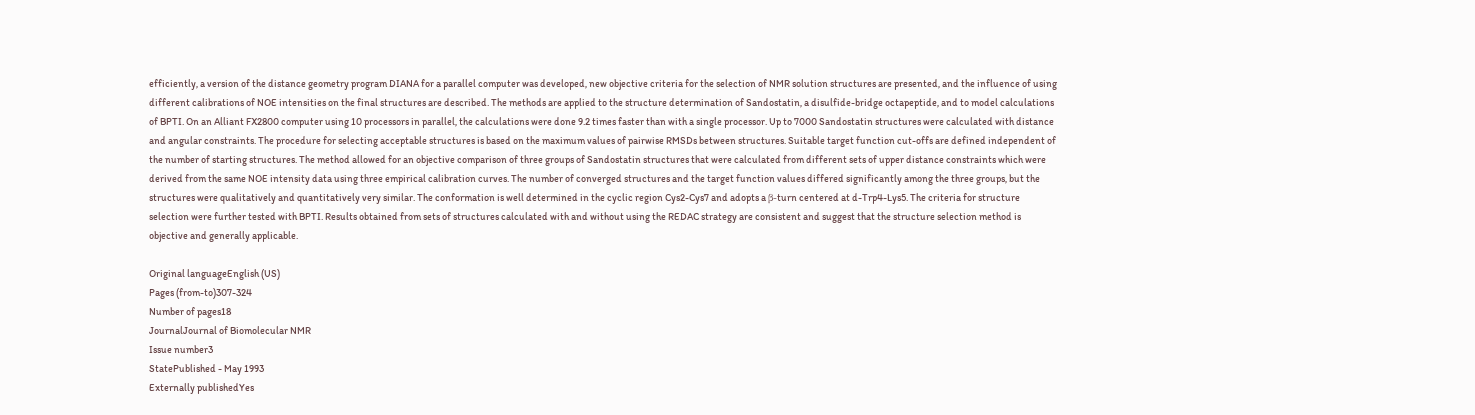efficiently, a version of the distance geometry program DIANA for a parallel computer was developed, new objective criteria for the selection of NMR solution structures are presented, and the influence of using different calibrations of NOE intensities on the final structures are described. The methods are applied to the structure determination of Sandostatin, a disulfide-bridge octapeptide, and to model calculations of BPTI. On an Alliant FX2800 computer using 10 processors in parallel, the calculations were done 9.2 times faster than with a single processor. Up to 7000 Sandostatin structures were calculated with distance and angular constraints. The procedure for selecting acceptable structures is based on the maximum values of pairwise RMSDs between structures. Suitable target function cut-offs are defined independent of the number of starting structures. The method allowed for an objective comparison of three groups of Sandostatin structures that were calculated from different sets of upper distance constraints which were derived from the same NOE intensity data using three empirical calibration curves. The number of converged structures and the target function values differed significantly among the three groups, but the structures were qualitatively and quantitatively very similar. The conformation is well determined in the cyclic region Cys2-Cys7 and adopts a β-turn centered at d-Trp4-Lys5. The criteria for structure selection were further tested with BPTI. Results obtained from sets of structures calculated with and without using the REDAC strategy are consistent and suggest that the structure selection method is objective and generally applicable.

Original languageEnglish (US)
Pages (from-to)307-324
Number of pages18
JournalJournal of Biomolecular NMR
Issue number3
StatePublished - May 1993
Externally publishedYes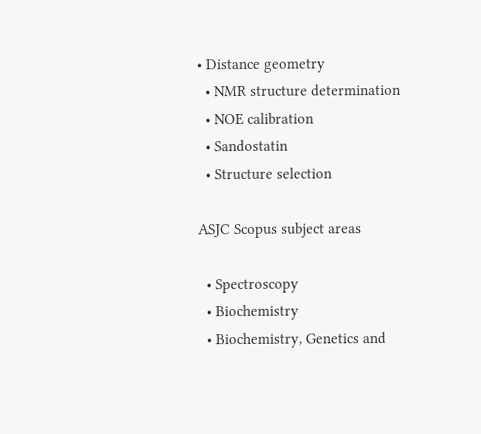• Distance geometry
  • NMR structure determination
  • NOE calibration
  • Sandostatin
  • Structure selection

ASJC Scopus subject areas

  • Spectroscopy
  • Biochemistry
  • Biochemistry, Genetics and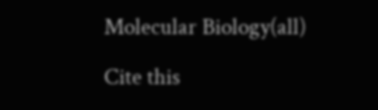Molecular Biology(all)

Cite this